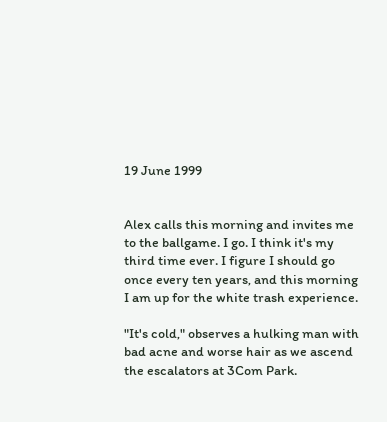19 June 1999


Alex calls this morning and invites me to the ballgame. I go. I think it's my third time ever. I figure I should go once every ten years, and this morning I am up for the white trash experience.

"It's cold," observes a hulking man with bad acne and worse hair as we ascend the escalators at 3Com Park.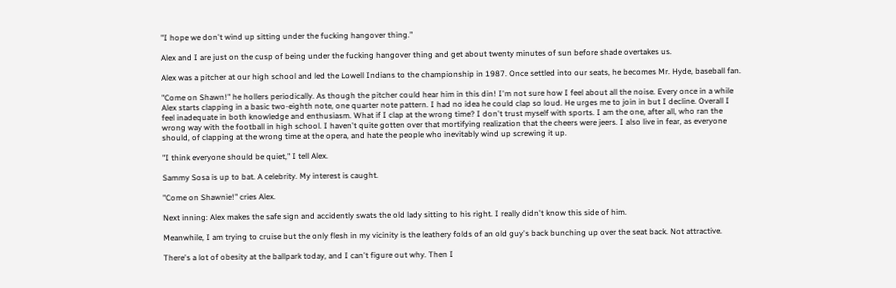"I hope we don't wind up sitting under the fucking hangover thing."

Alex and I are just on the cusp of being under the fucking hangover thing and get about twenty minutes of sun before shade overtakes us.

Alex was a pitcher at our high school and led the Lowell Indians to the championship in 1987. Once settled into our seats, he becomes Mr. Hyde, baseball fan.

"Come on Shawn!" he hollers periodically. As though the pitcher could hear him in this din! I'm not sure how I feel about all the noise. Every once in a while Alex starts clapping in a basic two-eighth note, one quarter note pattern. I had no idea he could clap so loud. He urges me to join in but I decline. Overall I feel inadequate in both knowledge and enthusiasm. What if I clap at the wrong time? I don't trust myself with sports. I am the one, after all, who ran the wrong way with the football in high school. I haven't quite gotten over that mortifying realization that the cheers were jeers. I also live in fear, as everyone should, of clapping at the wrong time at the opera, and hate the people who inevitably wind up screwing it up.

"I think everyone should be quiet," I tell Alex.

Sammy Sosa is up to bat. A celebrity. My interest is caught.

"Come on Shawnie!" cries Alex.

Next inning: Alex makes the safe sign and accidently swats the old lady sitting to his right. I really didn't know this side of him.

Meanwhile, I am trying to cruise but the only flesh in my vicinity is the leathery folds of an old guy's back bunching up over the seat back. Not attractive.

There's a lot of obesity at the ballpark today, and I can't figure out why. Then I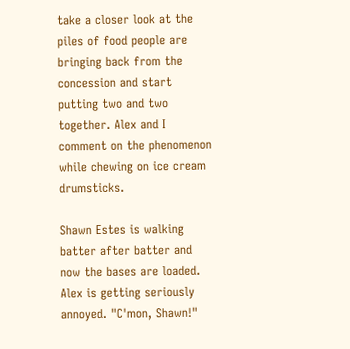take a closer look at the piles of food people are bringing back from the concession and start putting two and two together. Alex and I comment on the phenomenon while chewing on ice cream drumsticks.

Shawn Estes is walking batter after batter and now the bases are loaded. Alex is getting seriously annoyed. "C'mon, Shawn!"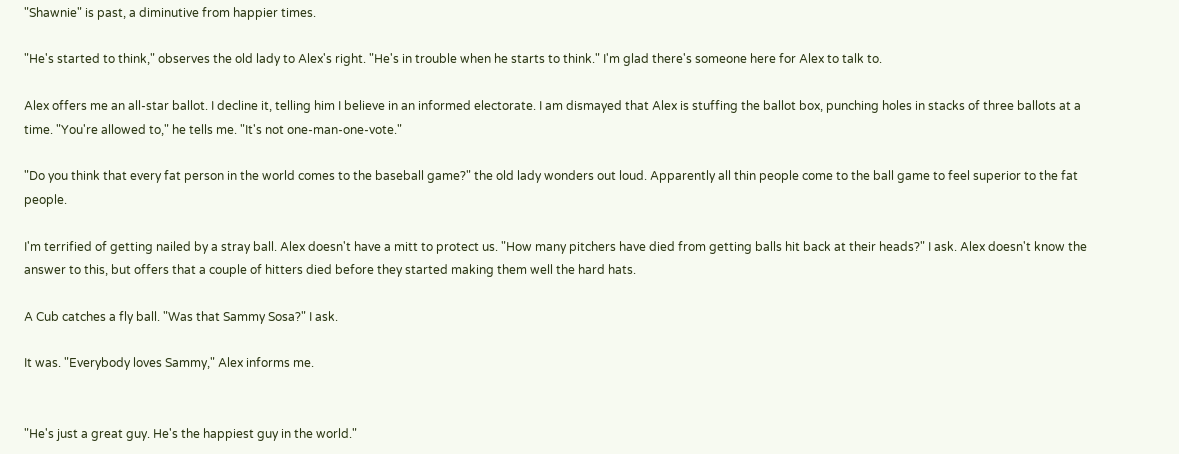"Shawnie" is past, a diminutive from happier times.

"He's started to think," observes the old lady to Alex's right. "He's in trouble when he starts to think." I'm glad there's someone here for Alex to talk to.

Alex offers me an all-star ballot. I decline it, telling him I believe in an informed electorate. I am dismayed that Alex is stuffing the ballot box, punching holes in stacks of three ballots at a time. "You're allowed to," he tells me. "It's not one-man-one-vote."

"Do you think that every fat person in the world comes to the baseball game?" the old lady wonders out loud. Apparently all thin people come to the ball game to feel superior to the fat people.

I'm terrified of getting nailed by a stray ball. Alex doesn't have a mitt to protect us. "How many pitchers have died from getting balls hit back at their heads?" I ask. Alex doesn't know the answer to this, but offers that a couple of hitters died before they started making them well the hard hats.

A Cub catches a fly ball. "Was that Sammy Sosa?" I ask.

It was. "Everybody loves Sammy," Alex informs me.


"He's just a great guy. He's the happiest guy in the world."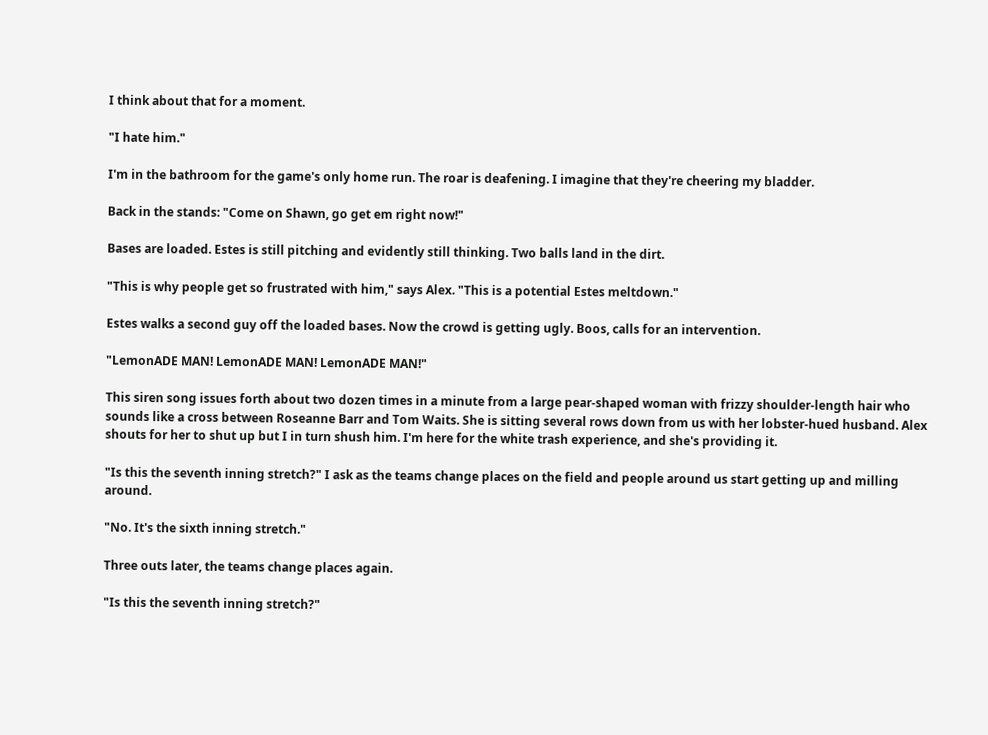I think about that for a moment.

"I hate him."

I'm in the bathroom for the game's only home run. The roar is deafening. I imagine that they're cheering my bladder.

Back in the stands: "Come on Shawn, go get em right now!"

Bases are loaded. Estes is still pitching and evidently still thinking. Two balls land in the dirt.

"This is why people get so frustrated with him," says Alex. "This is a potential Estes meltdown."

Estes walks a second guy off the loaded bases. Now the crowd is getting ugly. Boos, calls for an intervention.

"LemonADE MAN! LemonADE MAN! LemonADE MAN!"

This siren song issues forth about two dozen times in a minute from a large pear-shaped woman with frizzy shoulder-length hair who sounds like a cross between Roseanne Barr and Tom Waits. She is sitting several rows down from us with her lobster-hued husband. Alex shouts for her to shut up but I in turn shush him. I'm here for the white trash experience, and she's providing it.

"Is this the seventh inning stretch?" I ask as the teams change places on the field and people around us start getting up and milling around.

"No. It's the sixth inning stretch."

Three outs later, the teams change places again.

"Is this the seventh inning stretch?"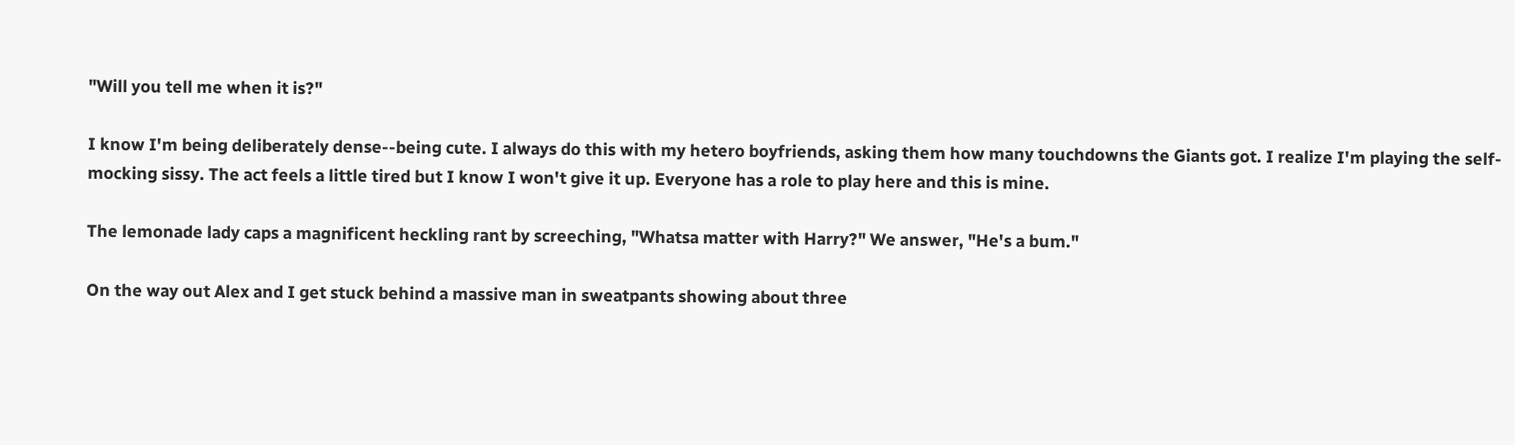"Will you tell me when it is?"

I know I'm being deliberately dense--being cute. I always do this with my hetero boyfriends, asking them how many touchdowns the Giants got. I realize I'm playing the self-mocking sissy. The act feels a little tired but I know I won't give it up. Everyone has a role to play here and this is mine.

The lemonade lady caps a magnificent heckling rant by screeching, "Whatsa matter with Harry?" We answer, "He's a bum."

On the way out Alex and I get stuck behind a massive man in sweatpants showing about three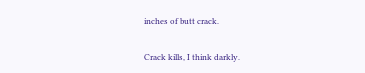inches of butt crack.

Crack kills, I think darkly.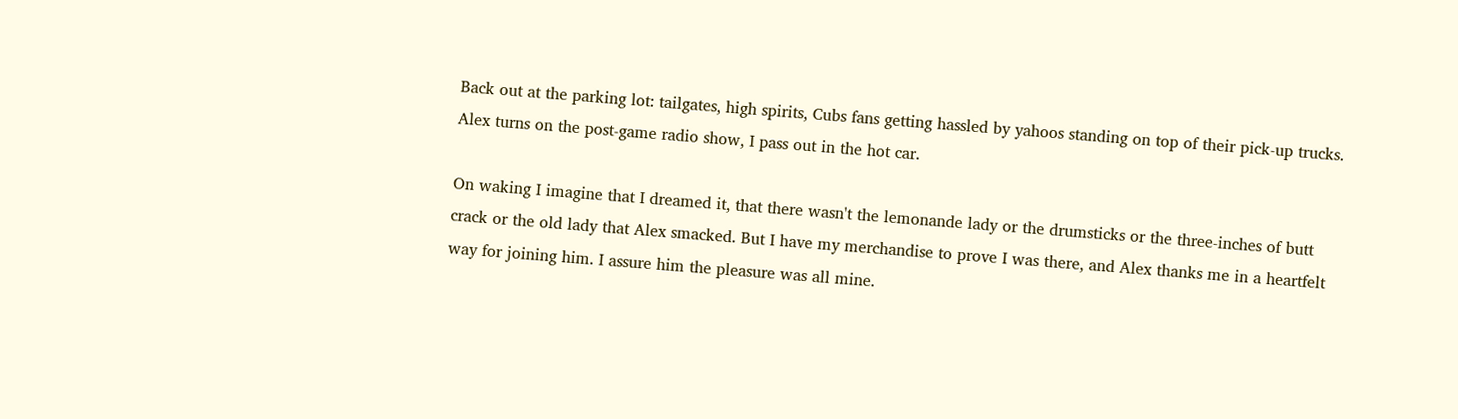Back out at the parking lot: tailgates, high spirits, Cubs fans getting hassled by yahoos standing on top of their pick-up trucks. Alex turns on the post-game radio show, I pass out in the hot car.

On waking I imagine that I dreamed it, that there wasn't the lemonande lady or the drumsticks or the three-inches of butt crack or the old lady that Alex smacked. But I have my merchandise to prove I was there, and Alex thanks me in a heartfelt way for joining him. I assure him the pleasure was all mine.